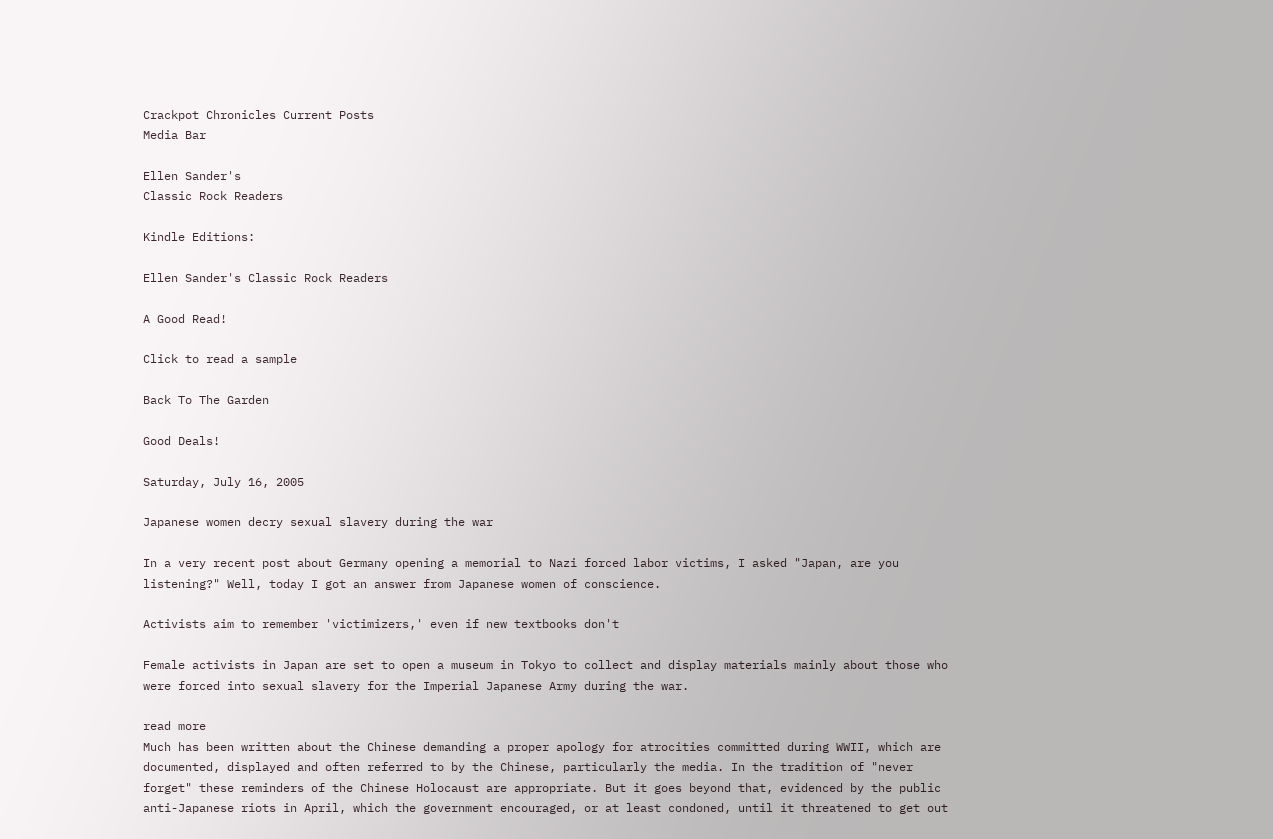Crackpot Chronicles Current Posts
Media Bar

Ellen Sander's
Classic Rock Readers

Kindle Editions:

Ellen Sander's Classic Rock Readers

A Good Read!

Click to read a sample

Back To The Garden

Good Deals!

Saturday, July 16, 2005

Japanese women decry sexual slavery during the war

In a very recent post about Germany opening a memorial to Nazi forced labor victims, I asked "Japan, are you listening?" Well, today I got an answer from Japanese women of conscience.

Activists aim to remember 'victimizers,' even if new textbooks don't

Female activists in Japan are set to open a museum in Tokyo to collect and display materials mainly about those who were forced into sexual slavery for the Imperial Japanese Army during the war.

read more
Much has been written about the Chinese demanding a proper apology for atrocities committed during WWII, which are documented, displayed and often referred to by the Chinese, particularly the media. In the tradition of "never forget" these reminders of the Chinese Holocaust are appropriate. But it goes beyond that, evidenced by the public anti-Japanese riots in April, which the government encouraged, or at least condoned, until it threatened to get out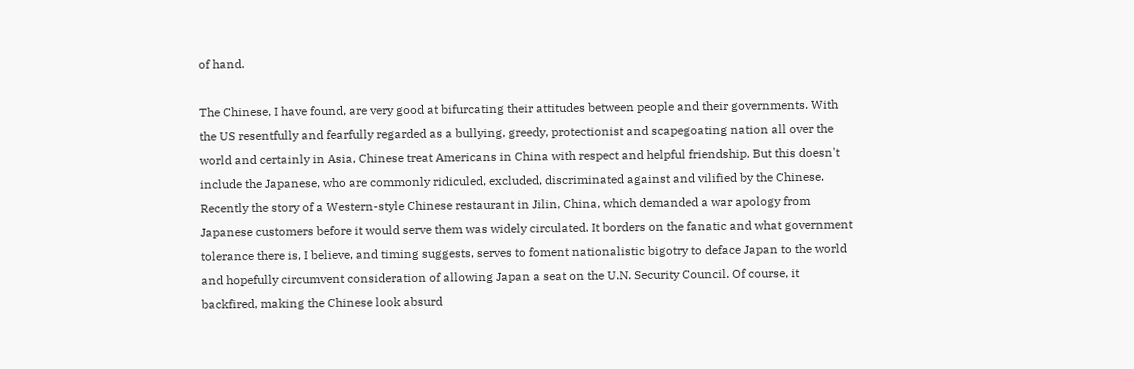of hand.

The Chinese, I have found, are very good at bifurcating their attitudes between people and their governments. With the US resentfully and fearfully regarded as a bullying, greedy, protectionist and scapegoating nation all over the world and certainly in Asia, Chinese treat Americans in China with respect and helpful friendship. But this doesn't include the Japanese, who are commonly ridiculed, excluded, discriminated against and vilified by the Chinese. Recently the story of a Western-style Chinese restaurant in Jilin, China, which demanded a war apology from Japanese customers before it would serve them was widely circulated. It borders on the fanatic and what government tolerance there is, I believe, and timing suggests, serves to foment nationalistic bigotry to deface Japan to the world and hopefully circumvent consideration of allowing Japan a seat on the U.N. Security Council. Of course, it backfired, making the Chinese look absurd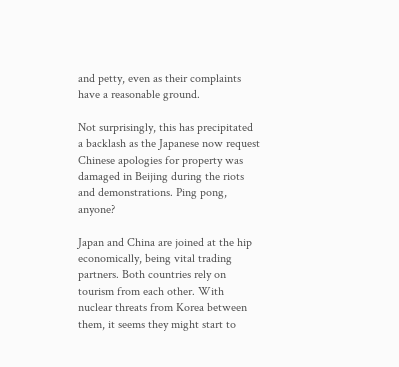and petty, even as their complaints have a reasonable ground.

Not surprisingly, this has precipitated a backlash as the Japanese now request Chinese apologies for property was damaged in Beijing during the riots and demonstrations. Ping pong, anyone?

Japan and China are joined at the hip economically, being vital trading partners. Both countries rely on tourism from each other. With nuclear threats from Korea between them, it seems they might start to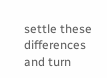settle these differences and turn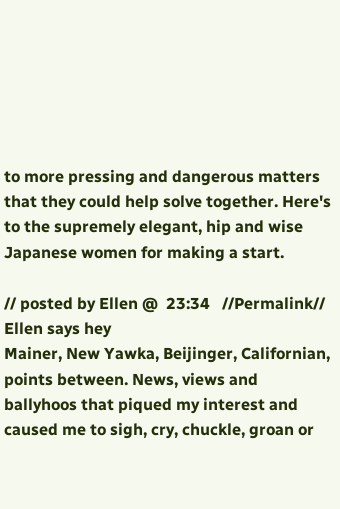to more pressing and dangerous matters that they could help solve together. Here's to the supremely elegant, hip and wise Japanese women for making a start.

// posted by Ellen @  23:34   //Permalink//
Ellen says hey
Mainer, New Yawka, Beijinger, Californian, points between. News, views and ballyhoos that piqued my interest and caused me to sigh, cry, chuckle, groan or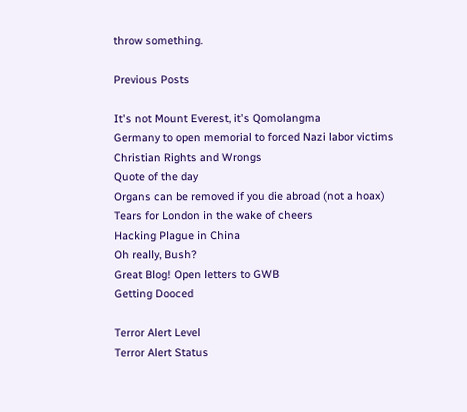throw something.

Previous Posts

It's not Mount Everest, it's Qomolangma
Germany to open memorial to forced Nazi labor victims
Christian Rights and Wrongs
Quote of the day
Organs can be removed if you die abroad (not a hoax)
Tears for London in the wake of cheers
Hacking Plague in China
Oh really, Bush?
Great Blog! Open letters to GWB
Getting Dooced

Terror Alert Level
Terror Alert Status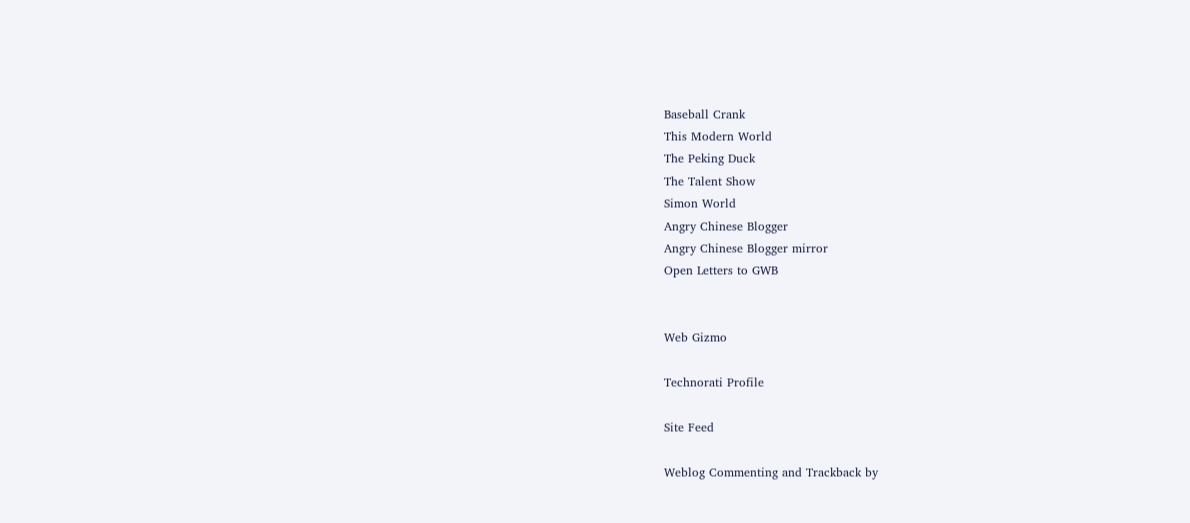Baseball Crank
This Modern World
The Peking Duck
The Talent Show
Simon World
Angry Chinese Blogger
Angry Chinese Blogger mirror
Open Letters to GWB


Web Gizmo

Technorati Profile

Site Feed

Weblog Commenting and Trackback by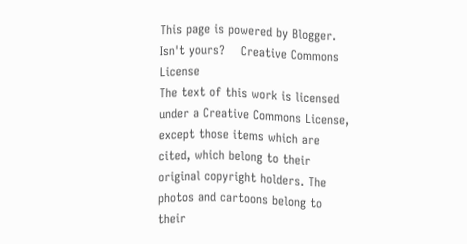This page is powered by Blogger. Isn't yours?    Creative Commons License
The text of this work is licensed under a Creative Commons License, except those items which are cited, which belong to their original copyright holders. The photos and cartoons belong to their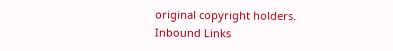original copyright holders.
Inbound Links